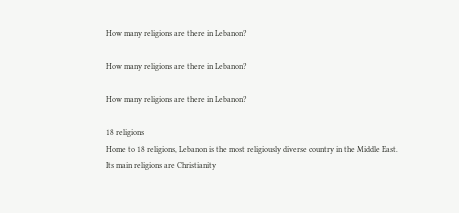How many religions are there in Lebanon?

How many religions are there in Lebanon?

How many religions are there in Lebanon?

18 religions
Home to 18 religions, Lebanon is the most religiously diverse country in the Middle East. Its main religions are Christianity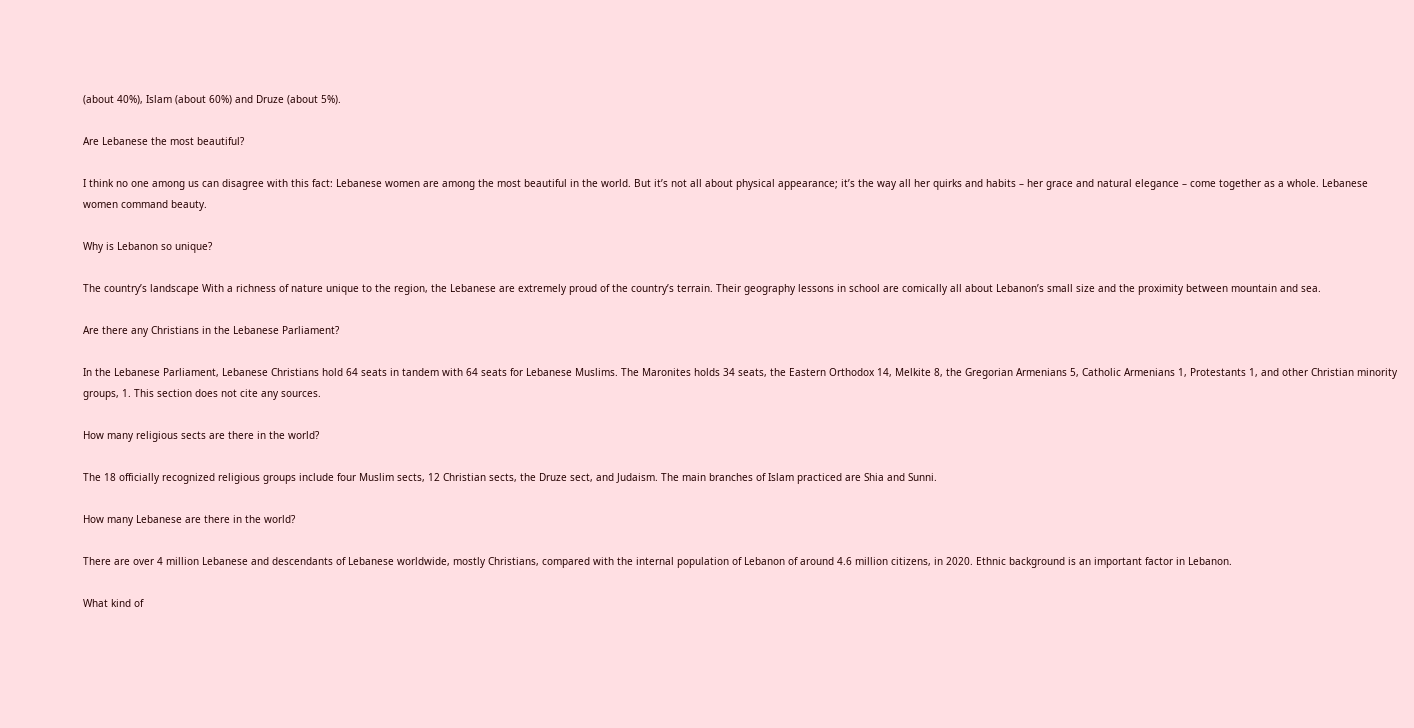(about 40%), Islam (about 60%) and Druze (about 5%).

Are Lebanese the most beautiful?

I think no one among us can disagree with this fact: Lebanese women are among the most beautiful in the world. But it’s not all about physical appearance; it’s the way all her quirks and habits – her grace and natural elegance – come together as a whole. Lebanese women command beauty.

Why is Lebanon so unique?

The country’s landscape With a richness of nature unique to the region, the Lebanese are extremely proud of the country’s terrain. Their geography lessons in school are comically all about Lebanon’s small size and the proximity between mountain and sea.

Are there any Christians in the Lebanese Parliament?

In the Lebanese Parliament, Lebanese Christians hold 64 seats in tandem with 64 seats for Lebanese Muslims. The Maronites holds 34 seats, the Eastern Orthodox 14, Melkite 8, the Gregorian Armenians 5, Catholic Armenians 1, Protestants 1, and other Christian minority groups, 1. This section does not cite any sources.

How many religious sects are there in the world?

The 18 officially recognized religious groups include four Muslim sects, 12 Christian sects, the Druze sect, and Judaism. The main branches of Islam practiced are Shia and Sunni.

How many Lebanese are there in the world?

There are over 4 million Lebanese and descendants of Lebanese worldwide, mostly Christians, compared with the internal population of Lebanon of around 4.6 million citizens, in 2020. Ethnic background is an important factor in Lebanon.

What kind of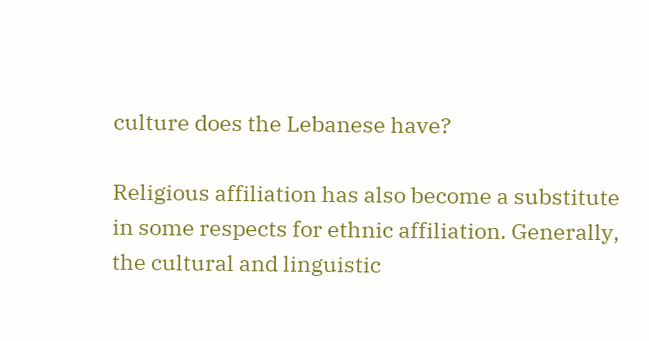culture does the Lebanese have?

Religious affiliation has also become a substitute in some respects for ethnic affiliation. Generally, the cultural and linguistic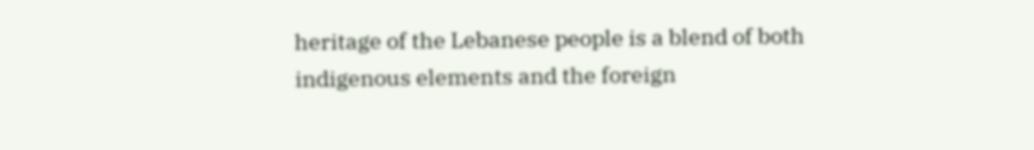heritage of the Lebanese people is a blend of both indigenous elements and the foreign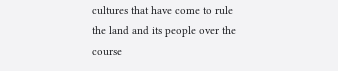cultures that have come to rule the land and its people over the course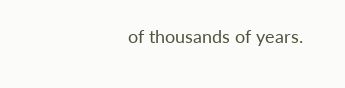of thousands of years.